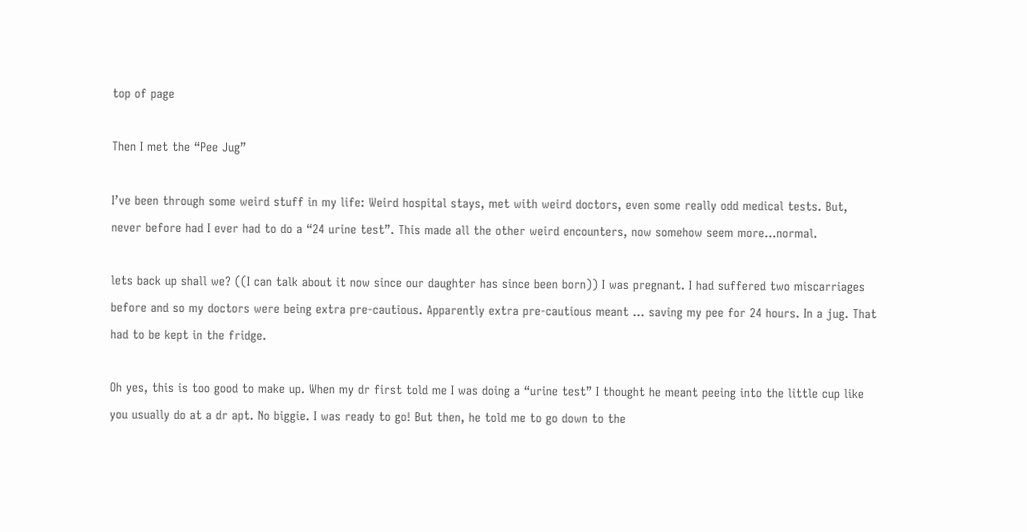top of page

Then I met the “Pee Jug”

I’ve been through some weird stuff in my life: Weird hospital stays, met with weird doctors, even some really odd medical tests. But, never before had I ever had to do a “24 urine test”. This made all the other weird encounters, now somehow seem more…normal.

lets back up shall we? ((I can talk about it now since our daughter has since been born)) I was pregnant. I had suffered two miscarriages before and so my doctors were being extra pre-cautious. Apparently extra pre-cautious meant … saving my pee for 24 hours. In a jug. That had to be kept in the fridge.

Oh yes, this is too good to make up. When my dr first told me I was doing a “urine test” I thought he meant peeing into the little cup like you usually do at a dr apt. No biggie. I was ready to go! But then, he told me to go down to the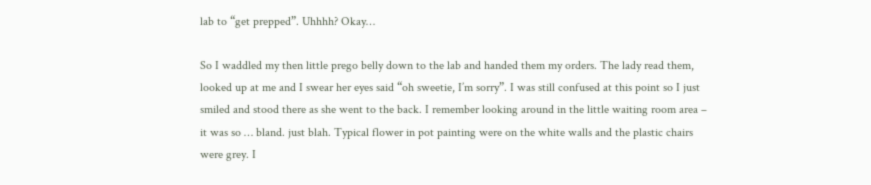lab to “get prepped”. Uhhhh? Okay…

So I waddled my then little prego belly down to the lab and handed them my orders. The lady read them, looked up at me and I swear her eyes said “oh sweetie, I’m sorry”. I was still confused at this point so I just smiled and stood there as she went to the back. I remember looking around in the little waiting room area – it was so … bland. just blah. Typical flower in pot painting were on the white walls and the plastic chairs were grey. I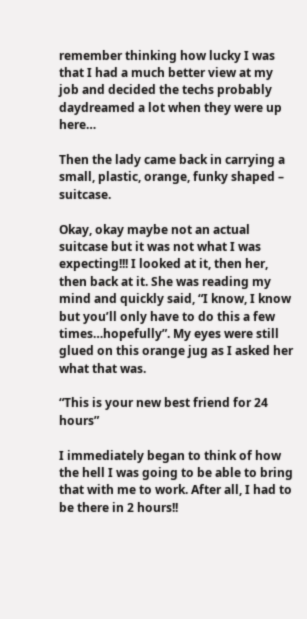remember thinking how lucky I was that I had a much better view at my job and decided the techs probably daydreamed a lot when they were up here…

Then the lady came back in carrying a small, plastic, orange, funky shaped – suitcase.

Okay, okay maybe not an actual suitcase but it was not what I was expecting!!! I looked at it, then her, then back at it. She was reading my mind and quickly said, “I know, I know but you’ll only have to do this a few times…hopefully”. My eyes were still glued on this orange jug as I asked her what that was.

“This is your new best friend for 24 hours”

I immediately began to think of how the hell I was going to be able to bring that with me to work. After all, I had to be there in 2 hours!!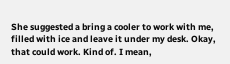She suggested a bring a cooler to work with me, filled with ice and leave it under my desk. Okay, that could work. Kind of. I mean,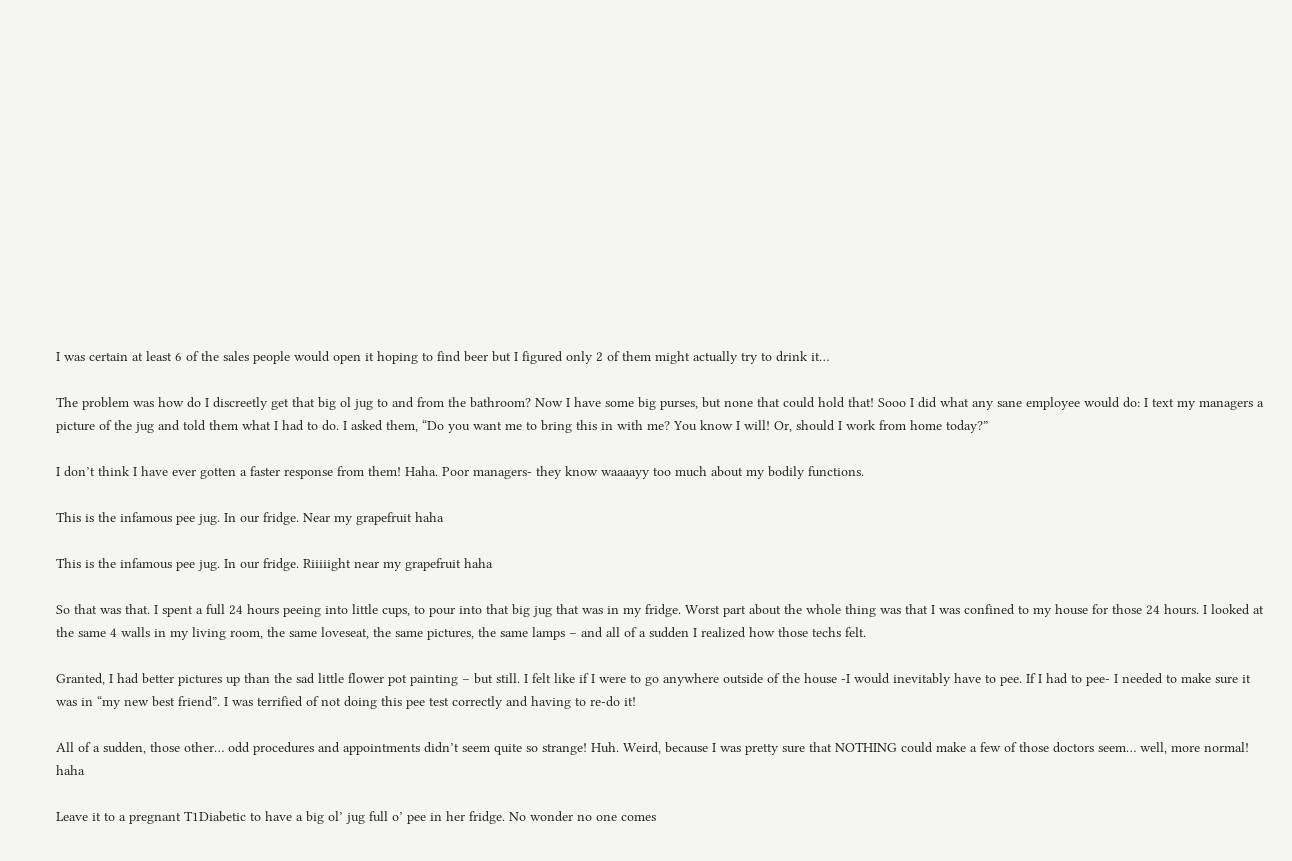I was certain at least 6 of the sales people would open it hoping to find beer but I figured only 2 of them might actually try to drink it…

The problem was how do I discreetly get that big ol jug to and from the bathroom? Now I have some big purses, but none that could hold that! Sooo I did what any sane employee would do: I text my managers a picture of the jug and told them what I had to do. I asked them, “Do you want me to bring this in with me? You know I will! Or, should I work from home today?”

I don’t think I have ever gotten a faster response from them! Haha. Poor managers- they know waaaayy too much about my bodily functions.

This is the infamous pee jug. In our fridge. Near my grapefruit haha

This is the infamous pee jug. In our fridge. Riiiiight near my grapefruit haha

So that was that. I spent a full 24 hours peeing into little cups, to pour into that big jug that was in my fridge. Worst part about the whole thing was that I was confined to my house for those 24 hours. I looked at the same 4 walls in my living room, the same loveseat, the same pictures, the same lamps – and all of a sudden I realized how those techs felt.

Granted, I had better pictures up than the sad little flower pot painting – but still. I felt like if I were to go anywhere outside of the house -I would inevitably have to pee. If I had to pee- I needed to make sure it was in “my new best friend”. I was terrified of not doing this pee test correctly and having to re-do it!

All of a sudden, those other… odd procedures and appointments didn’t seem quite so strange! Huh. Weird, because I was pretty sure that NOTHING could make a few of those doctors seem… well, more normal! haha

Leave it to a pregnant T1Diabetic to have a big ol’ jug full o’ pee in her fridge. No wonder no one comes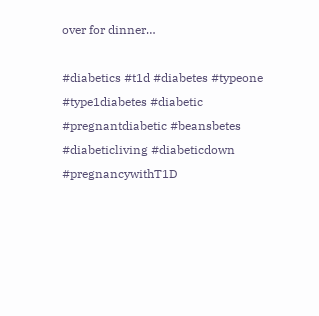over for dinner…

#diabetics #t1d #diabetes #typeone #type1diabetes #diabetic #pregnantdiabetic #beansbetes #diabeticliving #diabeticdown #pregnancywithT1D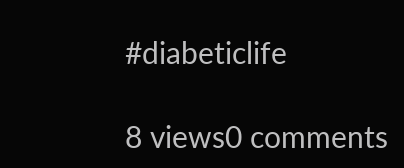#diabeticlife

8 views0 comments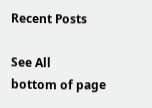Recent Posts

See All
bottom of page